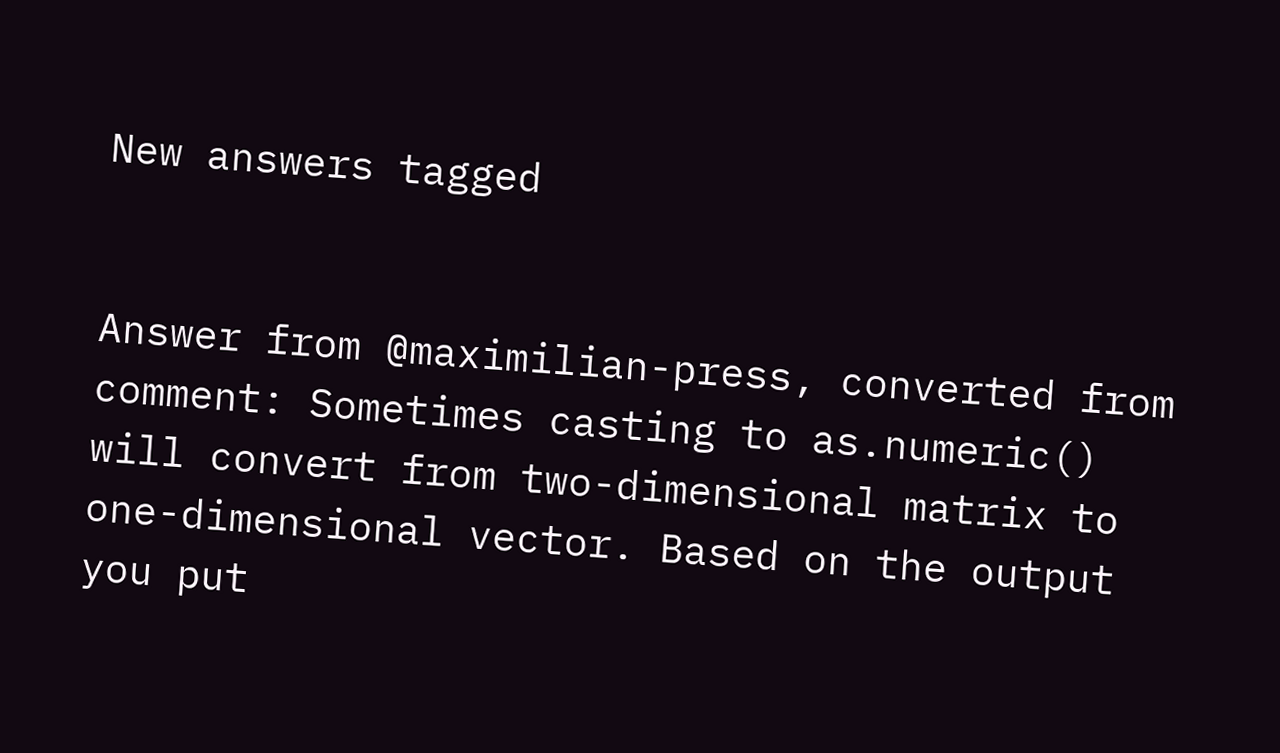New answers tagged


Answer from @maximilian-press, converted from comment: Sometimes casting to as.numeric() will convert from two-dimensional matrix to one-dimensional vector. Based on the output you put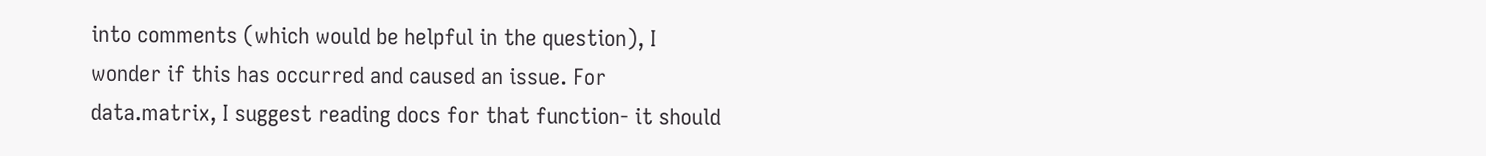into comments (which would be helpful in the question), I wonder if this has occurred and caused an issue. For data.matrix, I suggest reading docs for that function- it should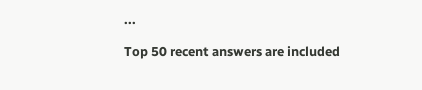...

Top 50 recent answers are included